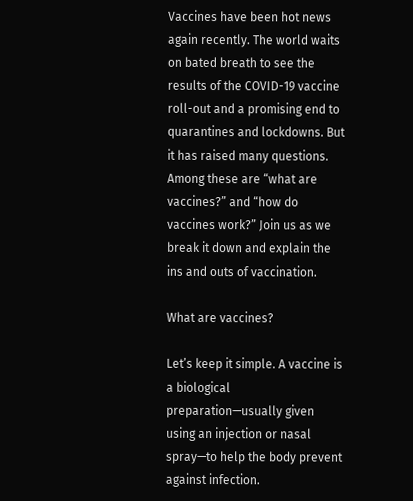Vaccines have been hot news again recently. The world waits on bated breath to see the results of the COVID-19 vaccine roll-out and a promising end to quarantines and lockdowns. But it has raised many questions. Among these are “what are vaccines?” and “how do vaccines work?” Join us as we break it down and explain the ins and outs of vaccination.

What are vaccines?

Let’s keep it simple. A vaccine is a biological preparation—usually given using an injection or nasal spray—to help the body prevent against infection.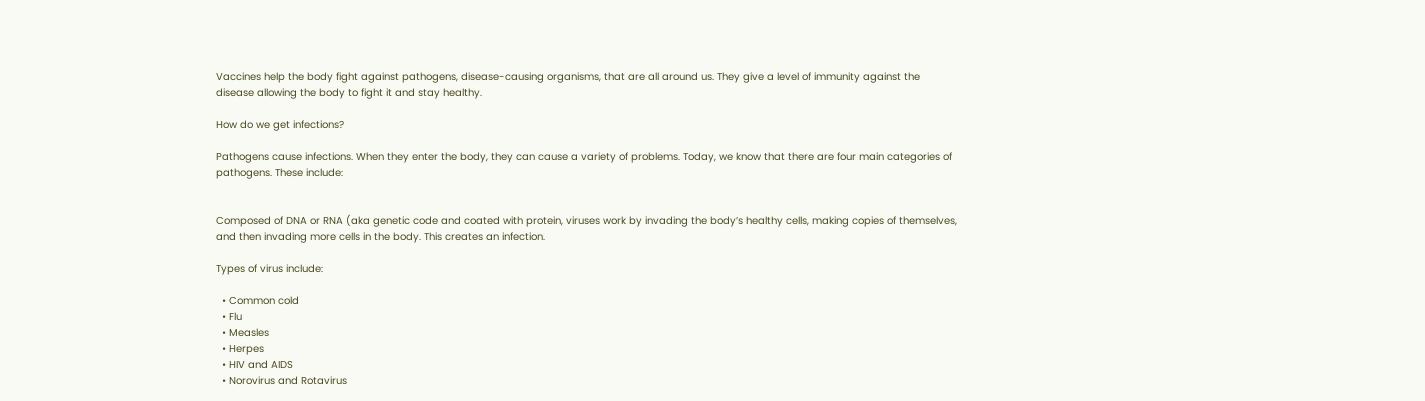Vaccines help the body fight against pathogens, disease-causing organisms, that are all around us. They give a level of immunity against the disease allowing the body to fight it and stay healthy.

How do we get infections?

Pathogens cause infections. When they enter the body, they can cause a variety of problems. Today, we know that there are four main categories of pathogens. These include:


Composed of DNA or RNA (aka genetic code and coated with protein, viruses work by invading the body’s healthy cells, making copies of themselves, and then invading more cells in the body. This creates an infection.

Types of virus include:

  • Common cold
  • Flu
  • Measles
  • Herpes
  • HIV and AIDS
  • Norovirus and Rotavirus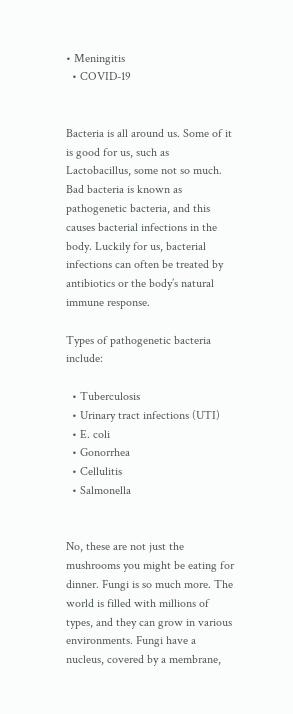• Meningitis
  • COVID-19


Bacteria is all around us. Some of it is good for us, such as Lactobacillus, some not so much. Bad bacteria is known as pathogenetic bacteria, and this causes bacterial infections in the body. Luckily for us, bacterial infections can often be treated by antibiotics or the body’s natural immune response.

Types of pathogenetic bacteria include:

  • Tuberculosis
  • Urinary tract infections (UTI)
  • E. coli
  • Gonorrhea
  • Cellulitis
  • Salmonella


No, these are not just the mushrooms you might be eating for dinner. Fungi is so much more. The world is filled with millions of types, and they can grow in various environments. Fungi have a nucleus, covered by a membrane,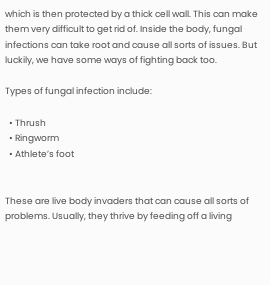which is then protected by a thick cell wall. This can make them very difficult to get rid of. Inside the body, fungal infections can take root and cause all sorts of issues. But luckily, we have some ways of fighting back too.

Types of fungal infection include:

  • Thrush
  • Ringworm
  • Athlete’s foot


These are live body invaders that can cause all sorts of problems. Usually, they thrive by feeding off a living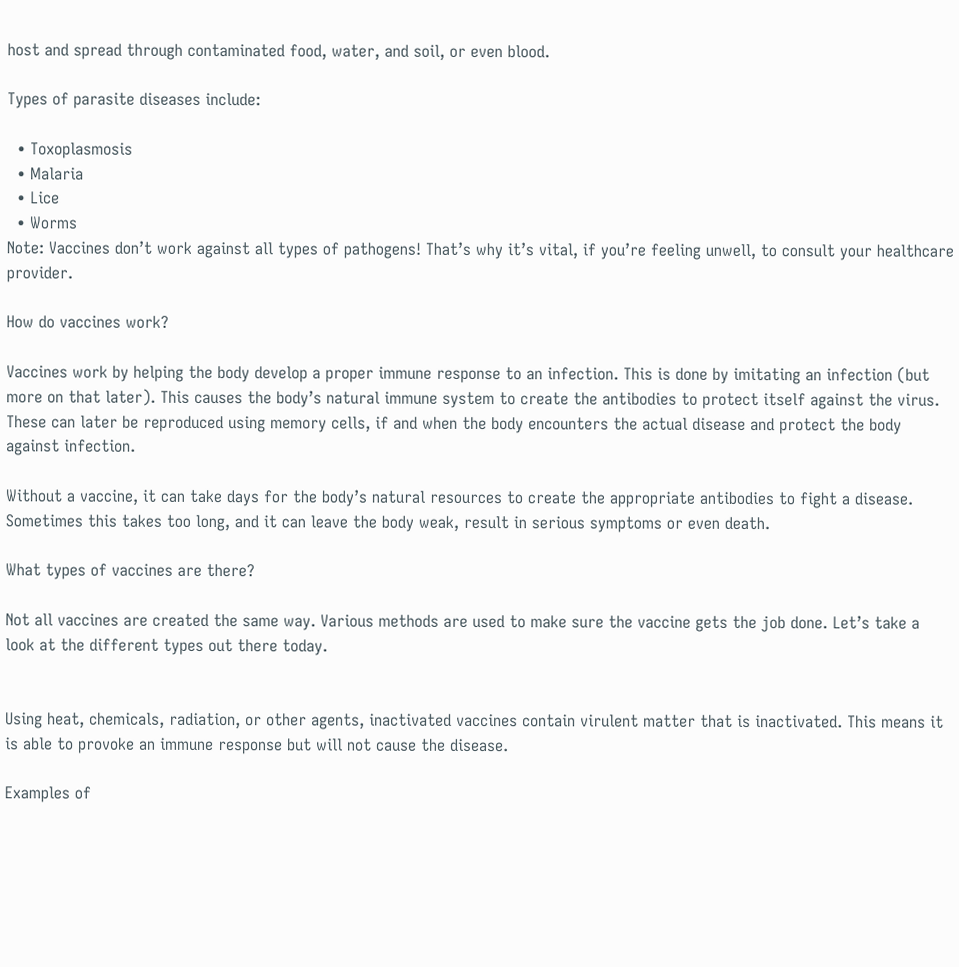host and spread through contaminated food, water, and soil, or even blood.

Types of parasite diseases include:

  • Toxoplasmosis
  • Malaria
  • Lice
  • Worms
Note: Vaccines don’t work against all types of pathogens! That’s why it’s vital, if you’re feeling unwell, to consult your healthcare provider.

How do vaccines work?

Vaccines work by helping the body develop a proper immune response to an infection. This is done by imitating an infection (but more on that later). This causes the body’s natural immune system to create the antibodies to protect itself against the virus. These can later be reproduced using memory cells, if and when the body encounters the actual disease and protect the body against infection.

Without a vaccine, it can take days for the body’s natural resources to create the appropriate antibodies to fight a disease. Sometimes this takes too long, and it can leave the body weak, result in serious symptoms or even death.

What types of vaccines are there?

Not all vaccines are created the same way. Various methods are used to make sure the vaccine gets the job done. Let’s take a look at the different types out there today.


Using heat, chemicals, radiation, or other agents, inactivated vaccines contain virulent matter that is inactivated. This means it is able to provoke an immune response but will not cause the disease.

Examples of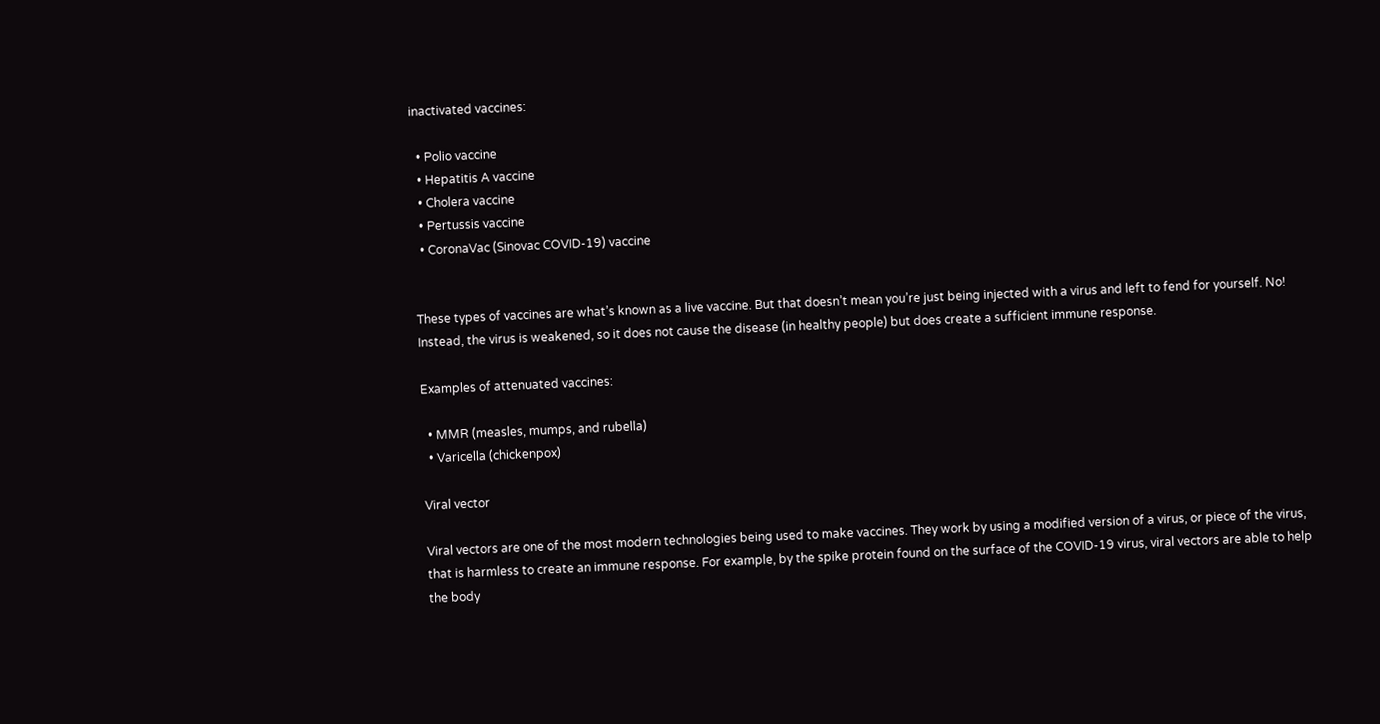inactivated vaccines:

  • Polio vaccine
  • Hepatitis A vaccine
  • Cholera vaccine
  • Pertussis vaccine
  • CoronaVac (Sinovac COVID-19) vaccine


These types of vaccines are what’s known as a live vaccine. But that doesn’t mean you’re just being injected with a virus and left to fend for yourself. No! Instead, the virus is weakened, so it does not cause the disease (in healthy people) but does create a sufficient immune response.

Examples of attenuated vaccines:

  • MMR (measles, mumps, and rubella)
  • Varicella (chickenpox)

Viral vector

Viral vectors are one of the most modern technologies being used to make vaccines. They work by using a modified version of a virus, or piece of the virus, that is harmless to create an immune response. For example, by the spike protein found on the surface of the COVID-19 virus, viral vectors are able to help the body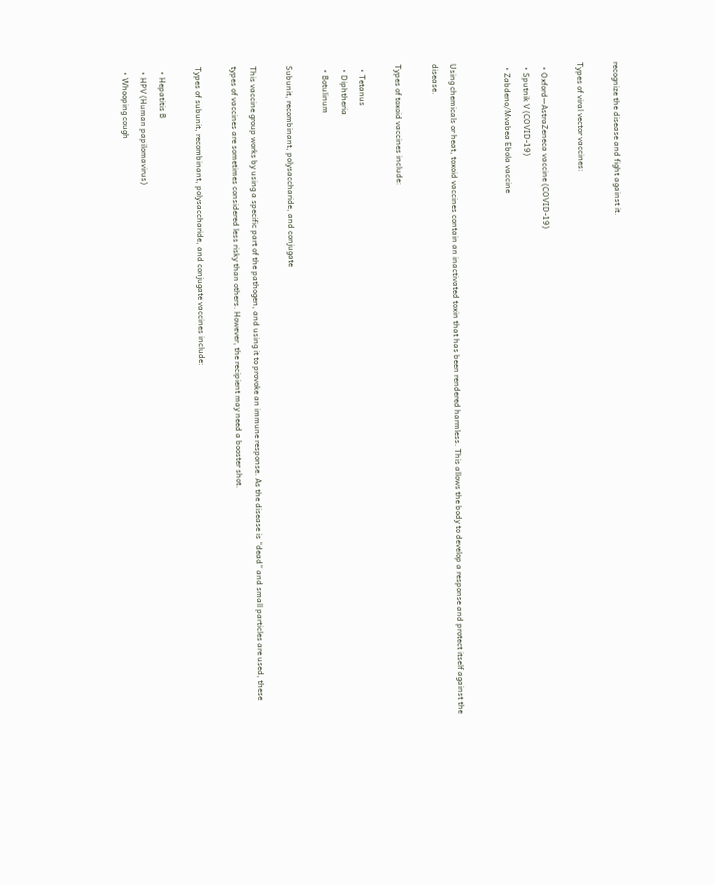recognize the disease and fight against it.

Types of viral vector vaccines:

  • Oxford—AstraZeneca vaccine (COVID-19)
  • Sputnik V (COVID-19)
  • Zabdeno/Mvabea Ebola vaccine


Using chemicals or heat, toxoid vaccines contain an inactivated toxin that has been rendered harmless. This allows the body to develop a response and protect itself against the disease.

Types of toxoid vaccines include:

  • Tetanus
  • Diphtheria
  • Botulinum

Subunit, recombinant, polysaccharide, and conjugate

This vaccine group works by using a specific part of the pathogen, and using it to provoke an immune response. As the disease is “dead” and small particles are used, these types of vaccines are sometimes considered less risky than others. However, the recipient may need a booster shot.

Types of subunit, recombinant, polysaccharide, and conjugate vaccines include:

  • Hepatitis B
  • HPV (Human papilomavirus)
  • Whooping cough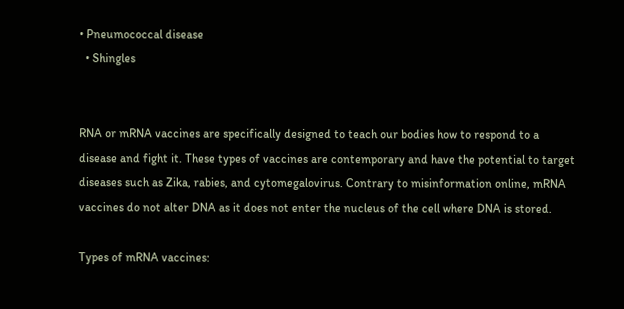• Pneumococcal disease
  • Shingles


RNA or mRNA vaccines are specifically designed to teach our bodies how to respond to a disease and fight it. These types of vaccines are contemporary and have the potential to target diseases such as Zika, rabies, and cytomegalovirus. Contrary to misinformation online, mRNA vaccines do not alter DNA as it does not enter the nucleus of the cell where DNA is stored.

Types of mRNA vaccines: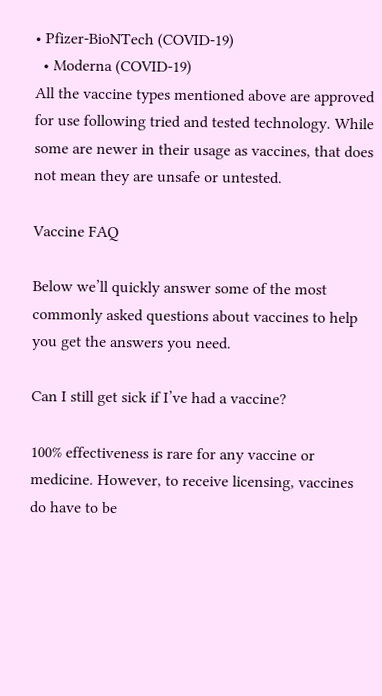• Pfizer-BioNTech (COVID-19)
  • Moderna (COVID-19)
All the vaccine types mentioned above are approved for use following tried and tested technology. While some are newer in their usage as vaccines, that does not mean they are unsafe or untested.

Vaccine FAQ

Below we’ll quickly answer some of the most commonly asked questions about vaccines to help you get the answers you need.

Can I still get sick if I’ve had a vaccine?

100% effectiveness is rare for any vaccine or medicine. However, to receive licensing, vaccines do have to be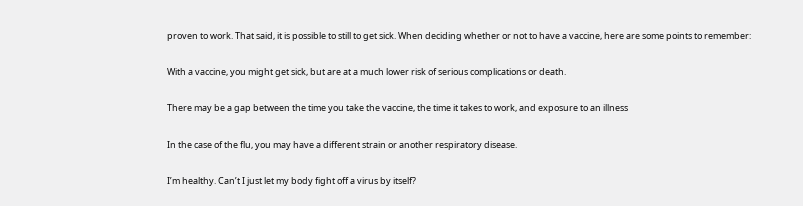proven to work. That said, it is possible to still to get sick. When deciding whether or not to have a vaccine, here are some points to remember:

With a vaccine, you might get sick, but are at a much lower risk of serious complications or death.

There may be a gap between the time you take the vaccine, the time it takes to work, and exposure to an illness

In the case of the flu, you may have a different strain or another respiratory disease.

I’m healthy. Can’t I just let my body fight off a virus by itself?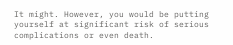It might. However, you would be putting yourself at significant risk of serious complications or even death.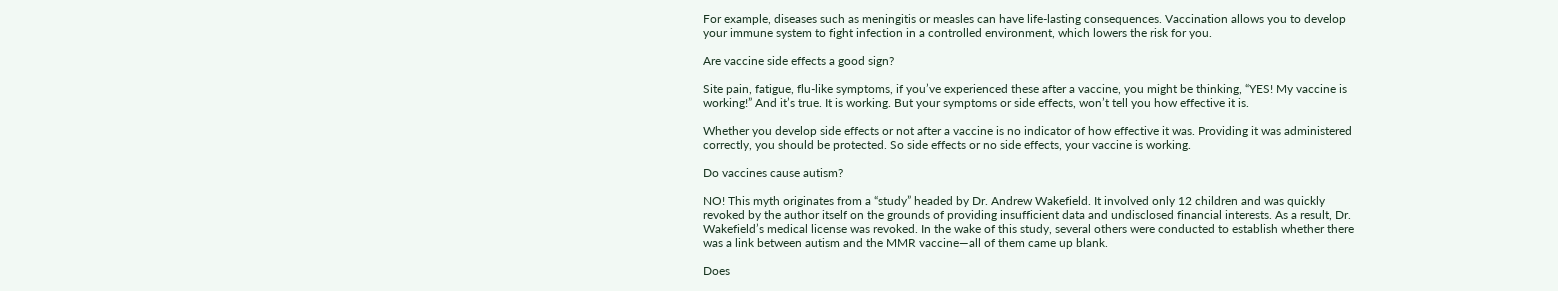For example, diseases such as meningitis or measles can have life-lasting consequences. Vaccination allows you to develop your immune system to fight infection in a controlled environment, which lowers the risk for you.

Are vaccine side effects a good sign?

Site pain, fatigue, flu-like symptoms, if you’ve experienced these after a vaccine, you might be thinking, “YES! My vaccine is working!” And it’s true. It is working. But your symptoms or side effects, won’t tell you how effective it is.

Whether you develop side effects or not after a vaccine is no indicator of how effective it was. Providing it was administered correctly, you should be protected. So side effects or no side effects, your vaccine is working.

Do vaccines cause autism?

NO! This myth originates from a “study” headed by Dr. Andrew Wakefield. It involved only 12 children and was quickly revoked by the author itself on the grounds of providing insufficient data and undisclosed financial interests. As a result, Dr. Wakefield’s medical license was revoked. In the wake of this study, several others were conducted to establish whether there was a link between autism and the MMR vaccine—all of them came up blank.

Does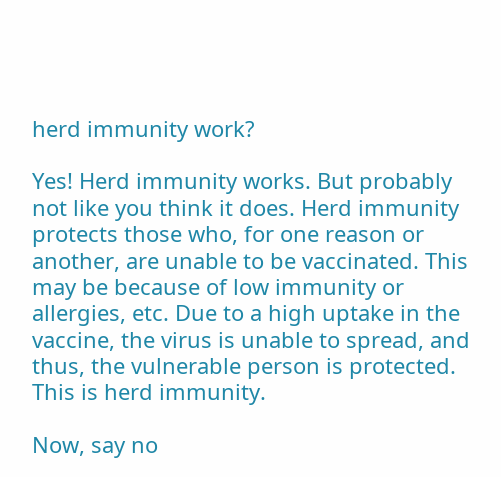herd immunity work?

Yes! Herd immunity works. But probably not like you think it does. Herd immunity protects those who, for one reason or another, are unable to be vaccinated. This may be because of low immunity or allergies, etc. Due to a high uptake in the vaccine, the virus is unable to spread, and thus, the vulnerable person is protected. This is herd immunity.

Now, say no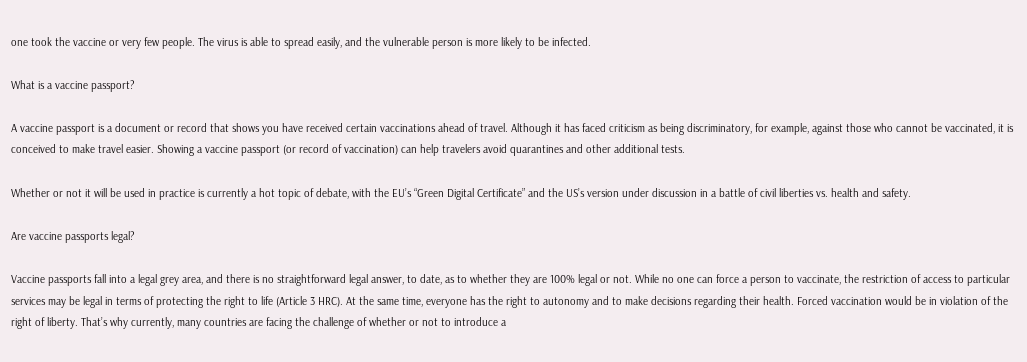one took the vaccine or very few people. The virus is able to spread easily, and the vulnerable person is more likely to be infected.

What is a vaccine passport?

A vaccine passport is a document or record that shows you have received certain vaccinations ahead of travel. Although it has faced criticism as being discriminatory, for example, against those who cannot be vaccinated, it is conceived to make travel easier. Showing a vaccine passport (or record of vaccination) can help travelers avoid quarantines and other additional tests.

Whether or not it will be used in practice is currently a hot topic of debate, with the EU’s “Green Digital Certificate” and the US’s version under discussion in a battle of civil liberties vs. health and safety.

Are vaccine passports legal?

Vaccine passports fall into a legal grey area, and there is no straightforward legal answer, to date, as to whether they are 100% legal or not. While no one can force a person to vaccinate, the restriction of access to particular services may be legal in terms of protecting the right to life (Article 3 HRC). At the same time, everyone has the right to autonomy and to make decisions regarding their health. Forced vaccination would be in violation of the right of liberty. That’s why currently, many countries are facing the challenge of whether or not to introduce a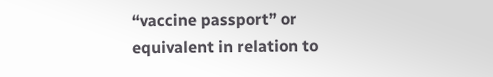“vaccine passport” or equivalent in relation to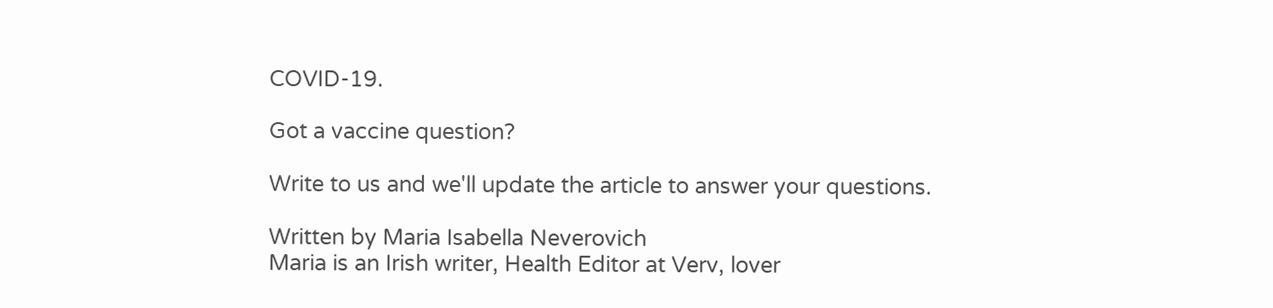COVID-19.

Got a vaccine question?

Write to us and we'll update the article to answer your questions.

Written by Maria Isabella Neverovich
Maria is an Irish writer, Health Editor at Verv, lover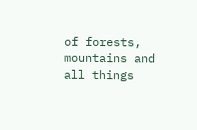of forests, mountains and all things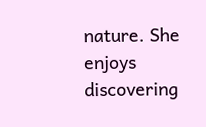nature. She enjoys discovering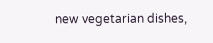new vegetarian dishes,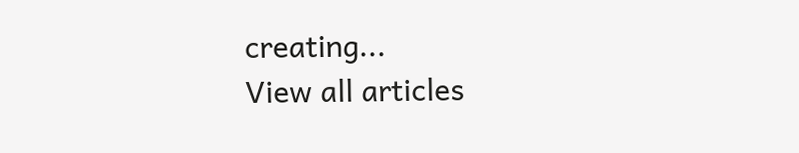creating...
View all articles